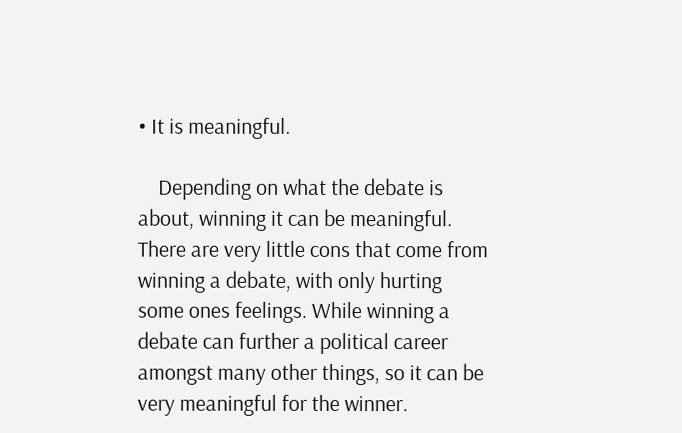• It is meaningful.

    Depending on what the debate is about, winning it can be meaningful. There are very little cons that come from winning a debate, with only hurting some ones feelings. While winning a debate can further a political career amongst many other things, so it can be very meaningful for the winner.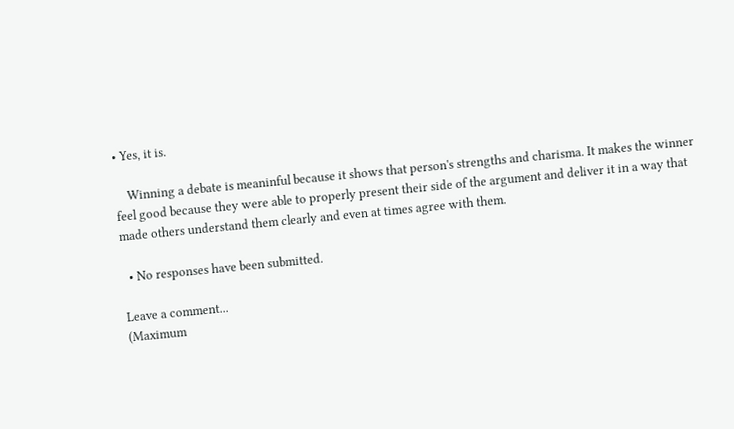• Yes, it is.

    Winning a debate is meaninful because it shows that person's strengths and charisma. It makes the winner feel good because they were able to properly present their side of the argument and deliver it in a way that made others understand them clearly and even at times agree with them.

  • No responses have been submitted.

Leave a comment...
(Maximum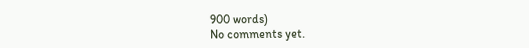900 words)
No comments yet.